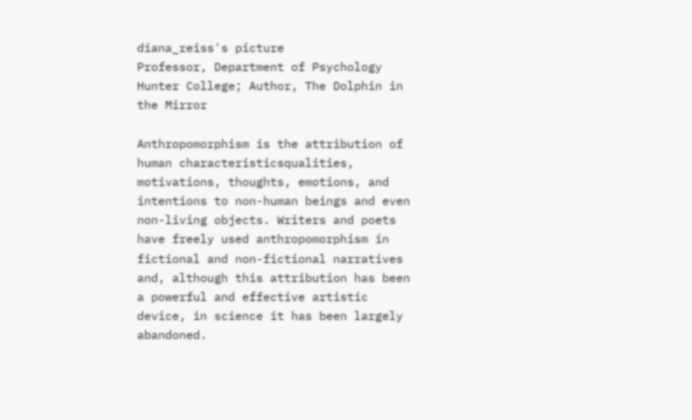diana_reiss's picture
Professor, Department of Psychology Hunter College; Author, The Dolphin in the Mirror

Anthropomorphism is the attribution of human characteristicsqualities, motivations, thoughts, emotions, and intentions to non-human beings and even non-living objects. Writers and poets have freely used anthropomorphism in fictional and non-fictional narratives and, although this attribution has been a powerful and effective artistic device, in science it has been largely abandoned.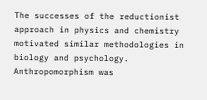The successes of the reductionist approach in physics and chemistry motivated similar methodologies in biology and psychology. Anthropomorphism was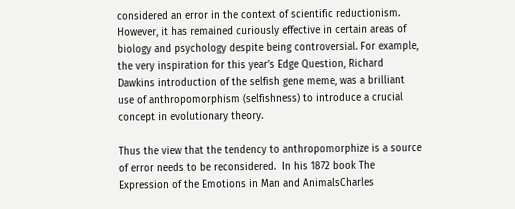considered an error in the context of scientific reductionism. However, it has remained curiously effective in certain areas of biology and psychology despite being controversial. For example, the very inspiration for this year’s Edge Question, Richard Dawkins introduction of the selfish gene meme, was a brilliant use of anthropomorphism (selfishness) to introduce a crucial concept in evolutionary theory.

Thus the view that the tendency to anthropomorphize is a source of error needs to be reconsidered.  In his 1872 book The Expression of the Emotions in Man and AnimalsCharles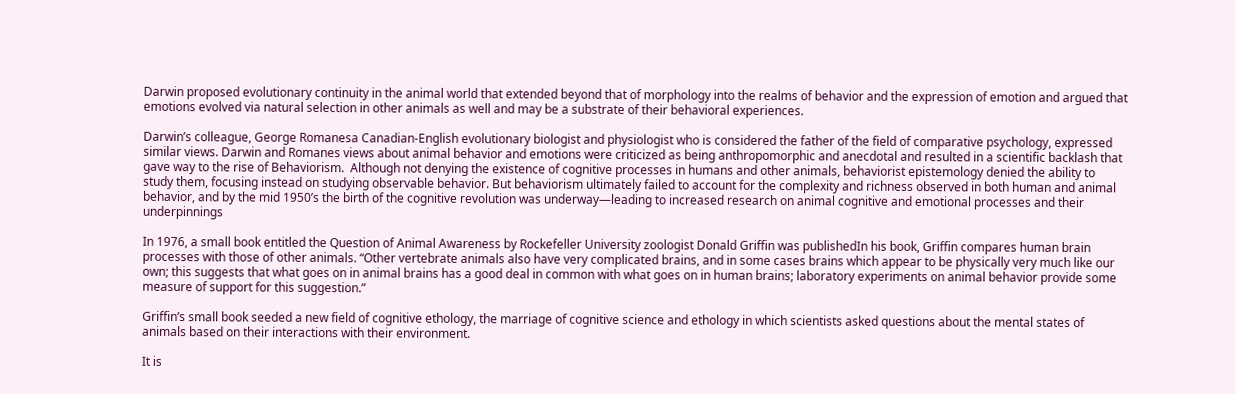Darwin proposed evolutionary continuity in the animal world that extended beyond that of morphology into the realms of behavior and the expression of emotion and argued that emotions evolved via natural selection in other animals as well and may be a substrate of their behavioral experiences.

Darwin’s colleague, George Romanesa Canadian-English evolutionary biologist and physiologist who is considered the father of the field of comparative psychology, expressed similar views. Darwin and Romanes views about animal behavior and emotions were criticized as being anthropomorphic and anecdotal and resulted in a scientific backlash that gave way to the rise of Behaviorism.  Although not denying the existence of cognitive processes in humans and other animals, behaviorist epistemology denied the ability to study them, focusing instead on studying observable behavior. But behaviorism ultimately failed to account for the complexity and richness observed in both human and animal behavior, and by the mid 1950’s the birth of the cognitive revolution was underway—leading to increased research on animal cognitive and emotional processes and their underpinnings

In 1976, a small book entitled the Question of Animal Awareness by Rockefeller University zoologist Donald Griffin was publishedIn his book, Griffin compares human brain processes with those of other animals. “Other vertebrate animals also have very complicated brains, and in some cases brains which appear to be physically very much like our own; this suggests that what goes on in animal brains has a good deal in common with what goes on in human brains; laboratory experiments on animal behavior provide some measure of support for this suggestion.”

Griffin’s small book seeded a new field of cognitive ethology, the marriage of cognitive science and ethology in which scientists asked questions about the mental states of animals based on their interactions with their environment.

It is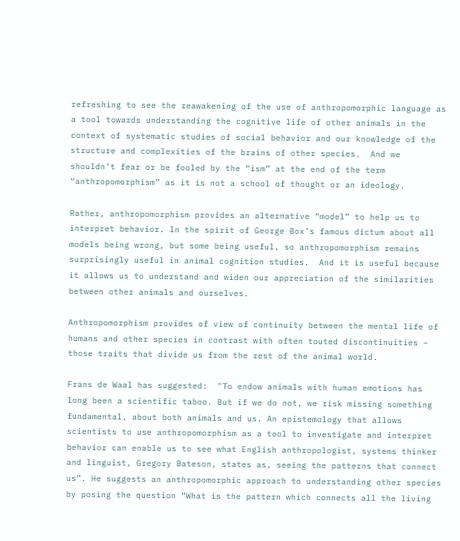refreshing to see the reawakening of the use of anthropomorphic language as a tool towards understanding the cognitive life of other animals in the context of systematic studies of social behavior and our knowledge of the structure and complexities of the brains of other species.  And we shouldn’t fear or be fooled by the “ism” at the end of the term “anthropomorphism” as it is not a school of thought or an ideology.

Rather, anthropomorphism provides an alternative “model” to help us to interpret behavior. In the spirit of George Box’s famous dictum about all models being wrong, but some being useful, so anthropomorphism remains surprisingly useful in animal cognition studies.  And it is useful because it allows us to understand and widen our appreciation of the similarities between other animals and ourselves.

Anthropomorphism provides of view of continuity between the mental life of humans and other species in contrast with often touted discontinuities – those traits that divide us from the rest of the animal world.

Frans de Waal has suggested:  "To endow animals with human emotions has long been a scientific taboo. But if we do not, we risk missing something fundamental, about both animals and us. An epistemology that allows scientists to use anthropomorphism as a tool to investigate and interpret behavior can enable us to see what English anthropologist, systems thinker and linguist, Gregory Bateson, states as, seeing the patterns that connect us”. He suggests an anthropomorphic approach to understanding other species by posing the question “What is the pattern which connects all the living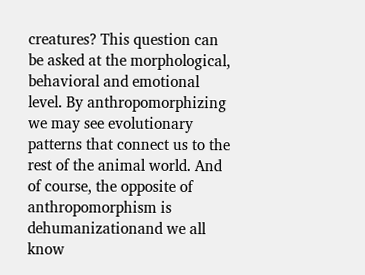creatures? This question can be asked at the morphological, behavioral and emotional level. By anthropomorphizing we may see evolutionary patterns that connect us to the rest of the animal world. And of course, the opposite of anthropomorphism is dehumanizationand we all know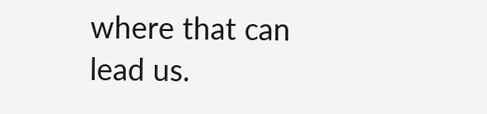where that can lead us.